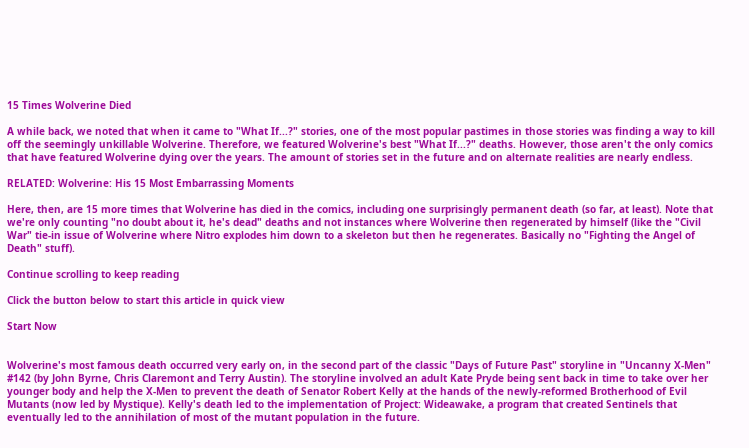15 Times Wolverine Died

A while back, we noted that when it came to "What If...?" stories, one of the most popular pastimes in those stories was finding a way to kill off the seemingly unkillable Wolverine. Therefore, we featured Wolverine's best "What If...?" deaths. However, those aren't the only comics that have featured Wolverine dying over the years. The amount of stories set in the future and on alternate realities are nearly endless.

RELATED: Wolverine: His 15 Most Embarrassing Moments

Here, then, are 15 more times that Wolverine has died in the comics, including one surprisingly permanent death (so far, at least). Note that we're only counting "no doubt about it, he's dead" deaths and not instances where Wolverine then regenerated by himself (like the "Civil War" tie-in issue of Wolverine where Nitro explodes him down to a skeleton but then he regenerates. Basically no "Fighting the Angel of Death" stuff).

Continue scrolling to keep reading

Click the button below to start this article in quick view

Start Now


Wolverine's most famous death occurred very early on, in the second part of the classic "Days of Future Past" storyline in "Uncanny X-Men" #142 (by John Byrne, Chris Claremont and Terry Austin). The storyline involved an adult Kate Pryde being sent back in time to take over her younger body and help the X-Men to prevent the death of Senator Robert Kelly at the hands of the newly-reformed Brotherhood of Evil Mutants (now led by Mystique). Kelly's death led to the implementation of Project: Wideawake, a program that created Sentinels that eventually led to the annihilation of most of the mutant population in the future.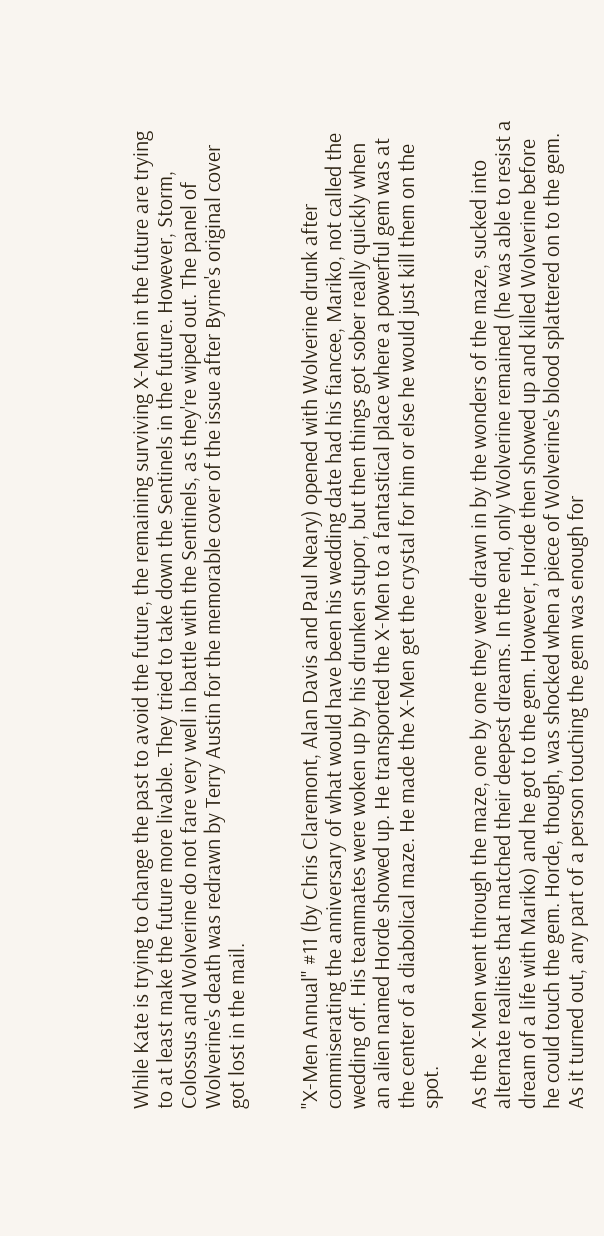While Kate is trying to change the past to avoid the future, the remaining surviving X-Men in the future are trying to at least make the future more livable. They tried to take down the Sentinels in the future. However, Storm, Colossus and Wolverine do not fare very well in battle with the Sentinels, as they're wiped out. The panel of Wolverine's death was redrawn by Terry Austin for the memorable cover of the issue after Byrne's original cover got lost in the mail.


"X-Men Annual" #11 (by Chris Claremont, Alan Davis and Paul Neary) opened with Wolverine drunk after commiserating the anniversary of what would have been his wedding date had his fiancee, Mariko, not called the wedding off. His teammates were woken up by his drunken stupor, but then things got sober really quickly when an alien named Horde showed up. He transported the X-Men to a fantastical place where a powerful gem was at the center of a diabolical maze. He made the X-Men get the crystal for him or else he would just kill them on the spot.

As the X-Men went through the maze, one by one they were drawn in by the wonders of the maze, sucked into alternate realities that matched their deepest dreams. In the end, only Wolverine remained (he was able to resist a dream of a life with Mariko) and he got to the gem. However, Horde then showed up and killed Wolverine before he could touch the gem. Horde, though, was shocked when a piece of Wolverine's blood splattered on to the gem. As it turned out, any part of a person touching the gem was enough for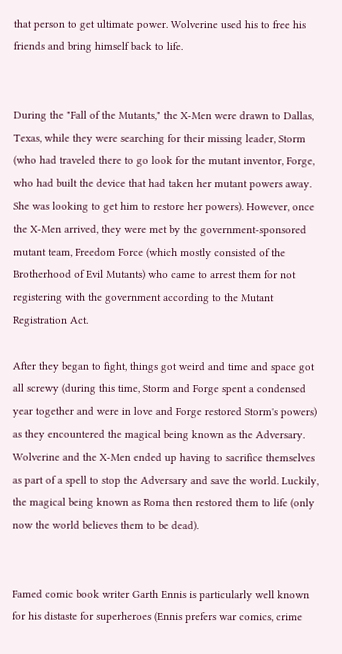that person to get ultimate power. Wolverine used his to free his friends and bring himself back to life.


During the "Fall of the Mutants," the X-Men were drawn to Dallas, Texas, while they were searching for their missing leader, Storm (who had traveled there to go look for the mutant inventor, Forge, who had built the device that had taken her mutant powers away. She was looking to get him to restore her powers). However, once the X-Men arrived, they were met by the government-sponsored mutant team, Freedom Force (which mostly consisted of the Brotherhood of Evil Mutants) who came to arrest them for not registering with the government according to the Mutant Registration Act.

After they began to fight, things got weird and time and space got all screwy (during this time, Storm and Forge spent a condensed year together and were in love and Forge restored Storm's powers) as they encountered the magical being known as the Adversary. Wolverine and the X-Men ended up having to sacrifice themselves as part of a spell to stop the Adversary and save the world. Luckily, the magical being known as Roma then restored them to life (only now the world believes them to be dead).


Famed comic book writer Garth Ennis is particularly well known for his distaste for superheroes (Ennis prefers war comics, crime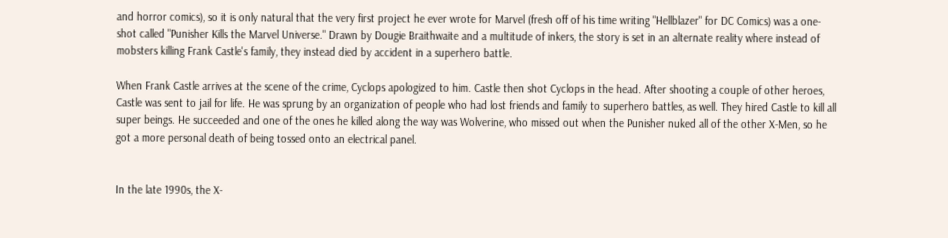and horror comics), so it is only natural that the very first project he ever wrote for Marvel (fresh off of his time writing "Hellblazer" for DC Comics) was a one-shot called "Punisher Kills the Marvel Universe." Drawn by Dougie Braithwaite and a multitude of inkers, the story is set in an alternate reality where instead of mobsters killing Frank Castle's family, they instead died by accident in a superhero battle.

When Frank Castle arrives at the scene of the crime, Cyclops apologized to him. Castle then shot Cyclops in the head. After shooting a couple of other heroes, Castle was sent to jail for life. He was sprung by an organization of people who had lost friends and family to superhero battles, as well. They hired Castle to kill all super beings. He succeeded and one of the ones he killed along the way was Wolverine, who missed out when the Punisher nuked all of the other X-Men, so he got a more personal death of being tossed onto an electrical panel.


In the late 1990s, the X-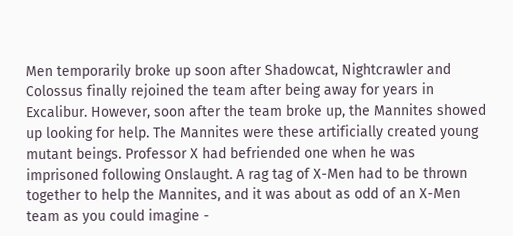Men temporarily broke up soon after Shadowcat, Nightcrawler and Colossus finally rejoined the team after being away for years in Excalibur. However, soon after the team broke up, the Mannites showed up looking for help. The Mannites were these artificially created young mutant beings. Professor X had befriended one when he was imprisoned following Onslaught. A rag tag of X-Men had to be thrown together to help the Mannites, and it was about as odd of an X-Men team as you could imagine -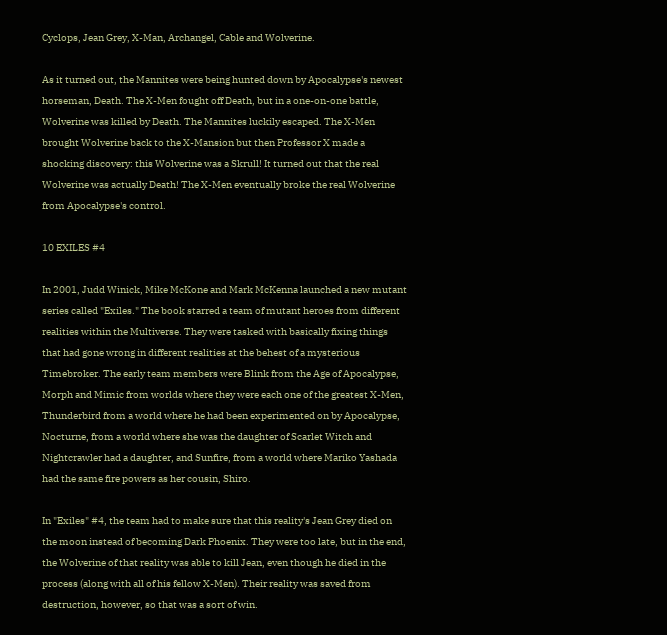Cyclops, Jean Grey, X-Man, Archangel, Cable and Wolverine.

As it turned out, the Mannites were being hunted down by Apocalypse's newest horseman, Death. The X-Men fought off Death, but in a one-on-one battle, Wolverine was killed by Death. The Mannites luckily escaped. The X-Men brought Wolverine back to the X-Mansion but then Professor X made a shocking discovery: this Wolverine was a Skrull! It turned out that the real Wolverine was actually Death! The X-Men eventually broke the real Wolverine from Apocalypse's control.

10 EXILES #4

In 2001, Judd Winick, Mike McKone and Mark McKenna launched a new mutant series called "Exiles." The book starred a team of mutant heroes from different realities within the Multiverse. They were tasked with basically fixing things that had gone wrong in different realities at the behest of a mysterious Timebroker. The early team members were Blink from the Age of Apocalypse, Morph and Mimic from worlds where they were each one of the greatest X-Men, Thunderbird from a world where he had been experimented on by Apocalypse, Nocturne, from a world where she was the daughter of Scarlet Witch and Nightcrawler had a daughter, and Sunfire, from a world where Mariko Yashada had the same fire powers as her cousin, Shiro.

In "Exiles" #4, the team had to make sure that this reality's Jean Grey died on the moon instead of becoming Dark Phoenix. They were too late, but in the end, the Wolverine of that reality was able to kill Jean, even though he died in the process (along with all of his fellow X-Men). Their reality was saved from destruction, however, so that was a sort of win.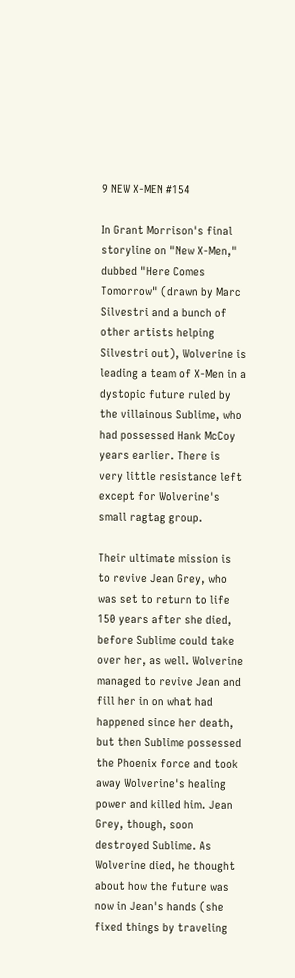9 NEW X-MEN #154

In Grant Morrison's final storyline on "New X-Men," dubbed "Here Comes Tomorrow" (drawn by Marc Silvestri and a bunch of other artists helping Silvestri out), Wolverine is leading a team of X-Men in a dystopic future ruled by the villainous Sublime, who had possessed Hank McCoy years earlier. There is very little resistance left except for Wolverine's small ragtag group.

Their ultimate mission is to revive Jean Grey, who was set to return to life 150 years after she died, before Sublime could take over her, as well. Wolverine managed to revive Jean and fill her in on what had happened since her death, but then Sublime possessed the Phoenix force and took away Wolverine's healing power and killed him. Jean Grey, though, soon destroyed Sublime. As Wolverine died, he thought about how the future was now in Jean's hands (she fixed things by traveling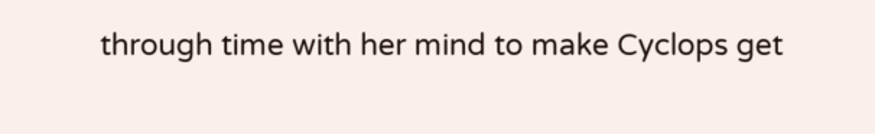through time with her mind to make Cyclops get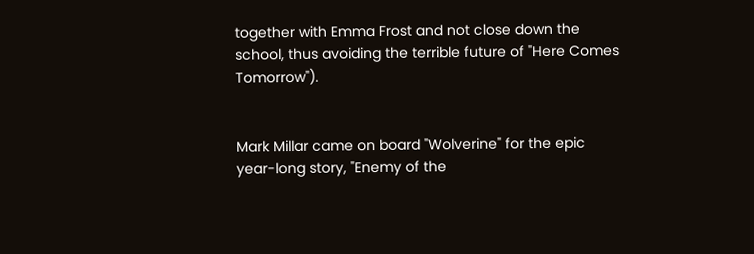together with Emma Frost and not close down the school, thus avoiding the terrible future of "Here Comes Tomorrow").


Mark Millar came on board "Wolverine" for the epic year-long story, "Enemy of the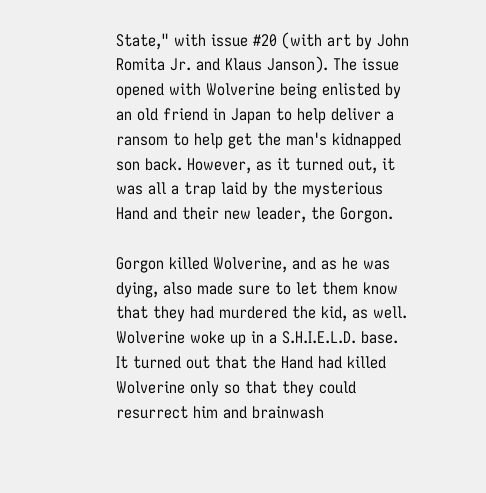State," with issue #20 (with art by John Romita Jr. and Klaus Janson). The issue opened with Wolverine being enlisted by an old friend in Japan to help deliver a ransom to help get the man's kidnapped son back. However, as it turned out, it was all a trap laid by the mysterious Hand and their new leader, the Gorgon.

Gorgon killed Wolverine, and as he was dying, also made sure to let them know that they had murdered the kid, as well. Wolverine woke up in a S.H.I.E.L.D. base. It turned out that the Hand had killed Wolverine only so that they could resurrect him and brainwash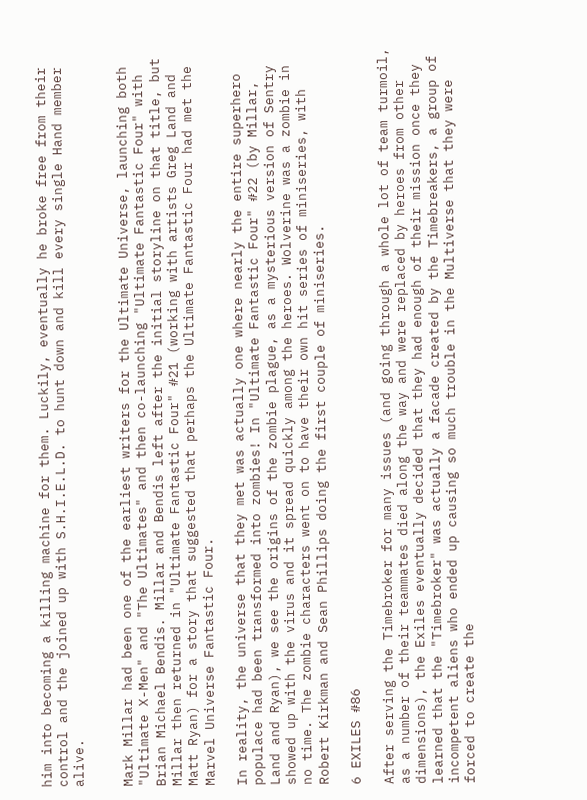him into becoming a killing machine for them. Luckily, eventually he broke free from their control and the joined up with S.H.I.E.L.D. to hunt down and kill every single Hand member alive.


Mark Millar had been one of the earliest writers for the Ultimate Universe, launching both "Ultimate X-Men" and "The Ultimates" and then co-launching "Ultimate Fantastic Four" with Brian Michael Bendis. Millar and Bendis left after the initial storyline on that title, but Millar then returned in "Ultimate Fantastic Four" #21 (working with artists Greg Land and Matt Ryan) for a story that suggested that perhaps the Ultimate Fantastic Four had met the Marvel Universe Fantastic Four.

In reality, the universe that they met was actually one where nearly the entire superhero populace had been transformed into zombies! In "Ultimate Fantastic Four" #22 (by Millar, Land and Ryan), we see the origins of the zombie plague, as a mysterious version of Sentry showed up with the virus and it spread quickly among the heroes. Wolverine was a zombie in no time. The zombie characters went on to have their own hit series of miniseries, with Robert Kirkman and Sean Phillips doing the first couple of miniseries.

6 EXILES #86

After serving the Timebroker for many issues (and going through a whole lot of team turmoil, as a number of their teammates died along the way and were replaced by heroes from other dimensions), the Exiles eventually decided that they had enough of their mission once they learned that the "Timebroker" was actually a facade created by the Timebreakers, a group of incompetent aliens who ended up causing so much trouble in the Multiverse that they were forced to create the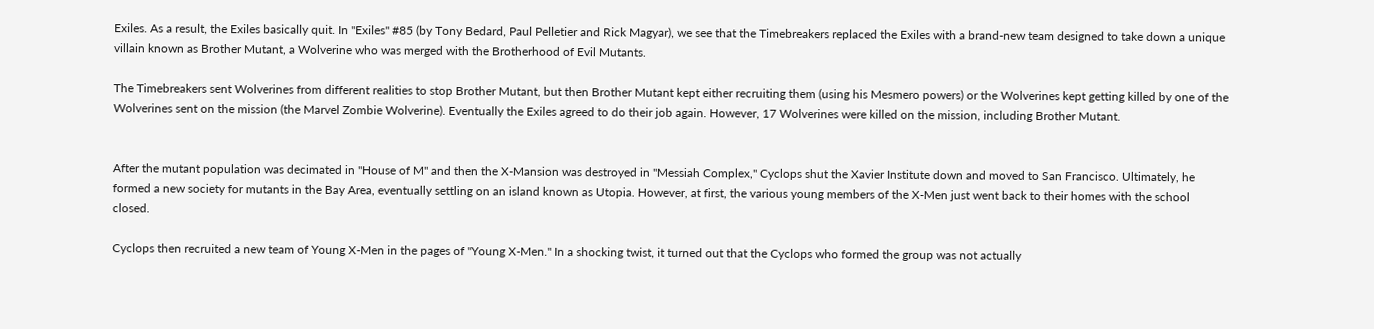Exiles. As a result, the Exiles basically quit. In "Exiles" #85 (by Tony Bedard, Paul Pelletier and Rick Magyar), we see that the Timebreakers replaced the Exiles with a brand-new team designed to take down a unique villain known as Brother Mutant, a Wolverine who was merged with the Brotherhood of Evil Mutants.

The Timebreakers sent Wolverines from different realities to stop Brother Mutant, but then Brother Mutant kept either recruiting them (using his Mesmero powers) or the Wolverines kept getting killed by one of the Wolverines sent on the mission (the Marvel Zombie Wolverine). Eventually the Exiles agreed to do their job again. However, 17 Wolverines were killed on the mission, including Brother Mutant.


After the mutant population was decimated in "House of M" and then the X-Mansion was destroyed in "Messiah Complex," Cyclops shut the Xavier Institute down and moved to San Francisco. Ultimately, he formed a new society for mutants in the Bay Area, eventually settling on an island known as Utopia. However, at first, the various young members of the X-Men just went back to their homes with the school closed.

Cyclops then recruited a new team of Young X-Men in the pages of "Young X-Men." In a shocking twist, it turned out that the Cyclops who formed the group was not actually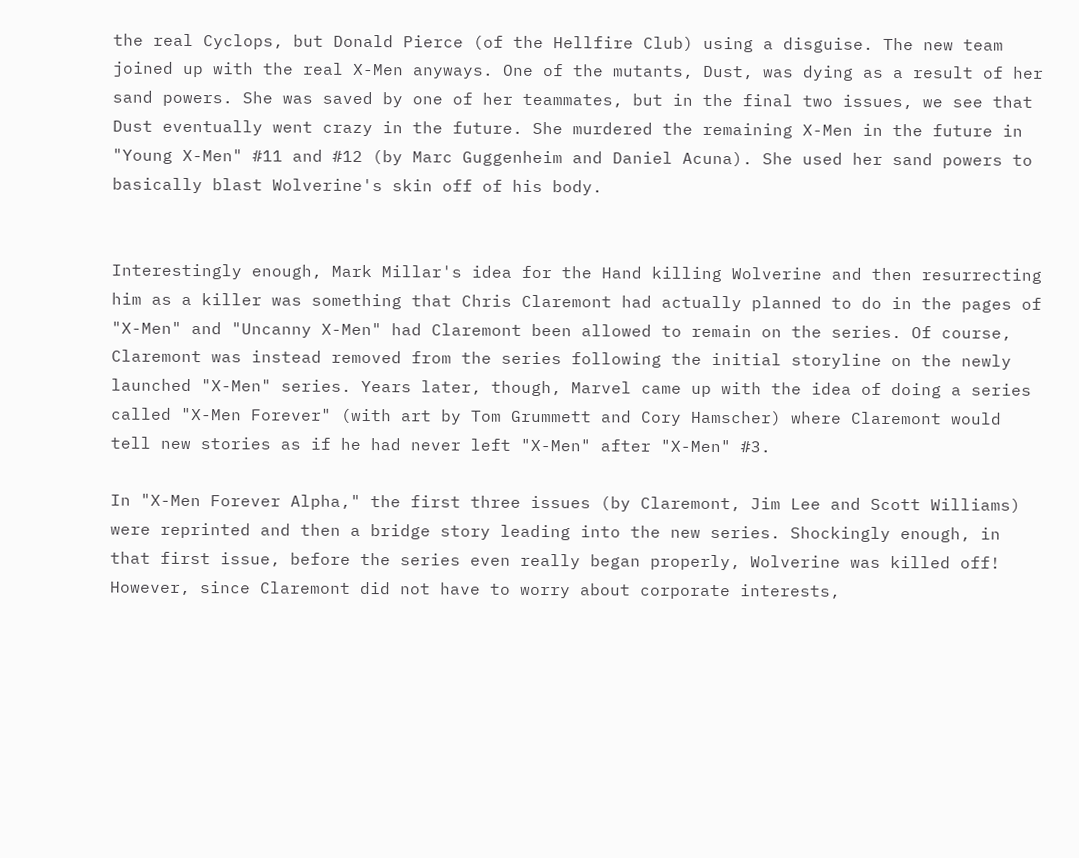the real Cyclops, but Donald Pierce (of the Hellfire Club) using a disguise. The new team joined up with the real X-Men anyways. One of the mutants, Dust, was dying as a result of her sand powers. She was saved by one of her teammates, but in the final two issues, we see that Dust eventually went crazy in the future. She murdered the remaining X-Men in the future in "Young X-Men" #11 and #12 (by Marc Guggenheim and Daniel Acuna). She used her sand powers to basically blast Wolverine's skin off of his body.


Interestingly enough, Mark Millar's idea for the Hand killing Wolverine and then resurrecting him as a killer was something that Chris Claremont had actually planned to do in the pages of "X-Men" and "Uncanny X-Men" had Claremont been allowed to remain on the series. Of course, Claremont was instead removed from the series following the initial storyline on the newly launched "X-Men" series. Years later, though, Marvel came up with the idea of doing a series called "X-Men Forever" (with art by Tom Grummett and Cory Hamscher) where Claremont would tell new stories as if he had never left "X-Men" after "X-Men" #3.

In "X-Men Forever Alpha," the first three issues (by Claremont, Jim Lee and Scott Williams) were reprinted and then a bridge story leading into the new series. Shockingly enough, in that first issue, before the series even really began properly, Wolverine was killed off! However, since Claremont did not have to worry about corporate interests,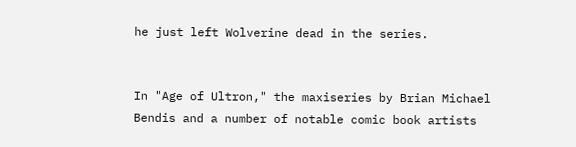he just left Wolverine dead in the series.


In "Age of Ultron," the maxiseries by Brian Michael Bendis and a number of notable comic book artists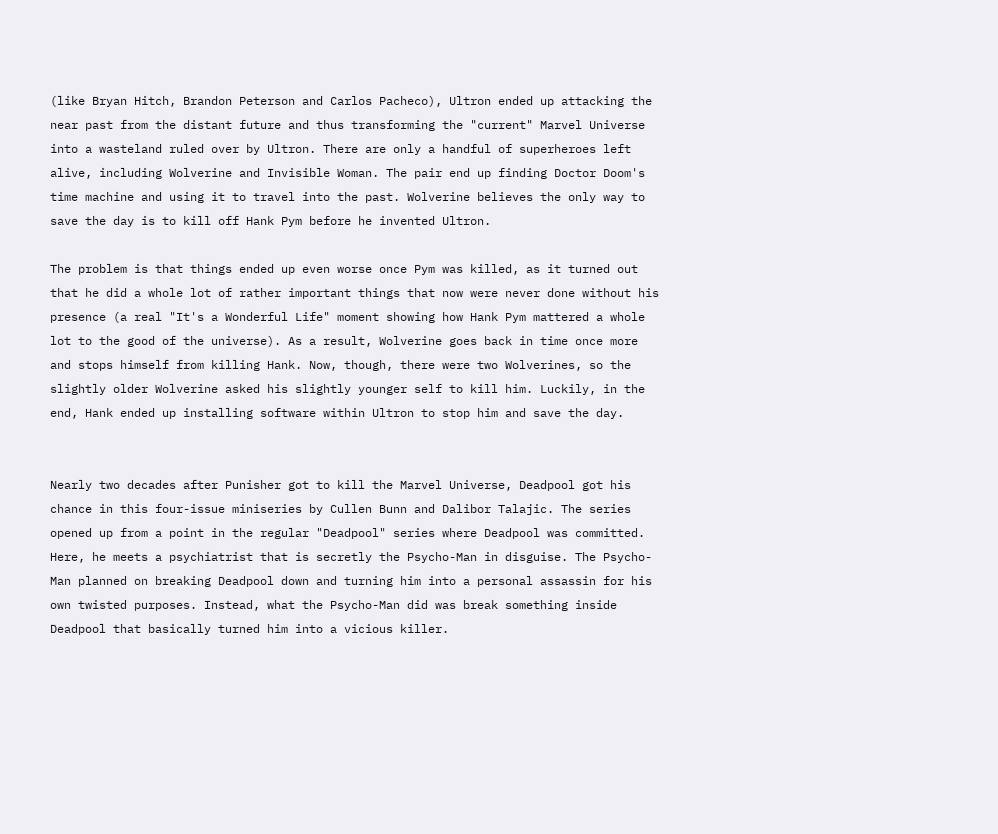(like Bryan Hitch, Brandon Peterson and Carlos Pacheco), Ultron ended up attacking the near past from the distant future and thus transforming the "current" Marvel Universe into a wasteland ruled over by Ultron. There are only a handful of superheroes left alive, including Wolverine and Invisible Woman. The pair end up finding Doctor Doom's time machine and using it to travel into the past. Wolverine believes the only way to save the day is to kill off Hank Pym before he invented Ultron.

The problem is that things ended up even worse once Pym was killed, as it turned out that he did a whole lot of rather important things that now were never done without his presence (a real "It's a Wonderful Life" moment showing how Hank Pym mattered a whole lot to the good of the universe). As a result, Wolverine goes back in time once more and stops himself from killing Hank. Now, though, there were two Wolverines, so the slightly older Wolverine asked his slightly younger self to kill him. Luckily, in the end, Hank ended up installing software within Ultron to stop him and save the day.


Nearly two decades after Punisher got to kill the Marvel Universe, Deadpool got his chance in this four-issue miniseries by Cullen Bunn and Dalibor Talajic. The series opened up from a point in the regular "Deadpool" series where Deadpool was committed. Here, he meets a psychiatrist that is secretly the Psycho-Man in disguise. The Psycho-Man planned on breaking Deadpool down and turning him into a personal assassin for his own twisted purposes. Instead, what the Psycho-Man did was break something inside Deadpool that basically turned him into a vicious killer.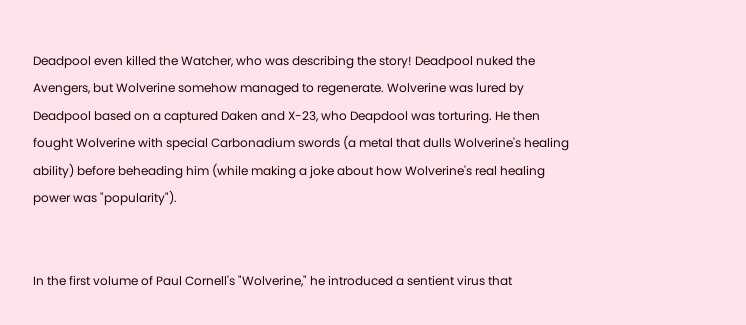Deadpool even killed the Watcher, who was describing the story! Deadpool nuked the Avengers, but Wolverine somehow managed to regenerate. Wolverine was lured by Deadpool based on a captured Daken and X-23, who Deapdool was torturing. He then fought Wolverine with special Carbonadium swords (a metal that dulls Wolverine's healing ability) before beheading him (while making a joke about how Wolverine's real healing power was "popularity").


In the first volume of Paul Cornell's "Wolverine," he introduced a sentient virus that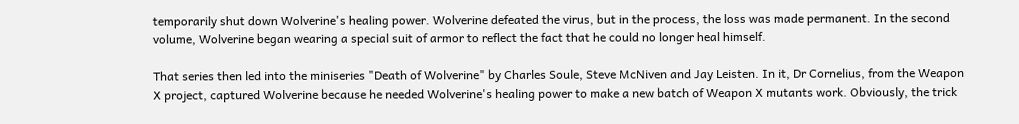temporarily shut down Wolverine's healing power. Wolverine defeated the virus, but in the process, the loss was made permanent. In the second volume, Wolverine began wearing a special suit of armor to reflect the fact that he could no longer heal himself.

That series then led into the miniseries "Death of Wolverine" by Charles Soule, Steve McNiven and Jay Leisten. In it, Dr Cornelius, from the Weapon X project, captured Wolverine because he needed Wolverine's healing power to make a new batch of Weapon X mutants work. Obviously, the trick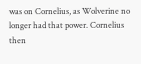was on Cornelius, as Wolverine no longer had that power. Cornelius then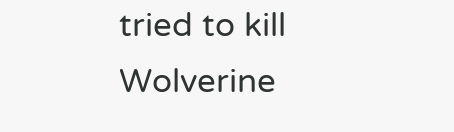tried to kill Wolverine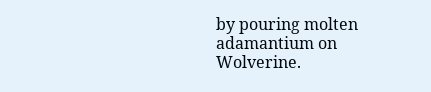by pouring molten adamantium on Wolverine.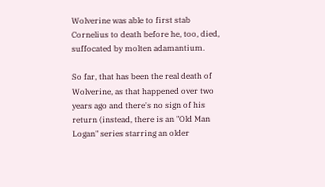Wolverine was able to first stab Cornelius to death before he, too, died, suffocated by molten adamantium.

So far, that has been the real death of Wolverine, as that happened over two years ago and there's no sign of his return (instead, there is an "Old Man Logan" series starring an older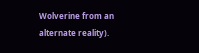Wolverine from an alternate reality).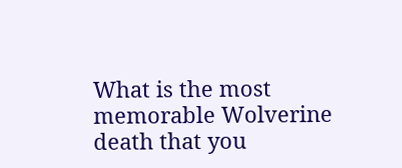What is the most memorable Wolverine death that you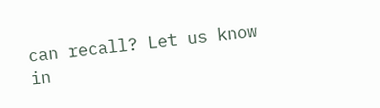can recall? Let us know in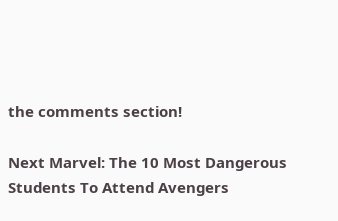the comments section!

Next Marvel: The 10 Most Dangerous Students To Attend Avengers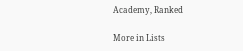Academy, Ranked

More in Lists